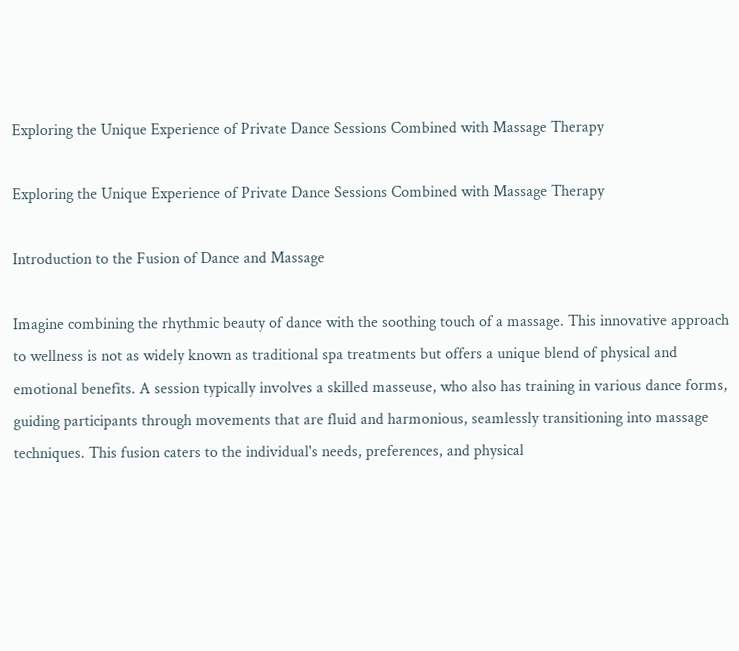Exploring the Unique Experience of Private Dance Sessions Combined with Massage Therapy

Exploring the Unique Experience of Private Dance Sessions Combined with Massage Therapy

Introduction to the Fusion of Dance and Massage

Imagine combining the rhythmic beauty of dance with the soothing touch of a massage. This innovative approach to wellness is not as widely known as traditional spa treatments but offers a unique blend of physical and emotional benefits. A session typically involves a skilled masseuse, who also has training in various dance forms, guiding participants through movements that are fluid and harmonious, seamlessly transitioning into massage techniques. This fusion caters to the individual's needs, preferences, and physical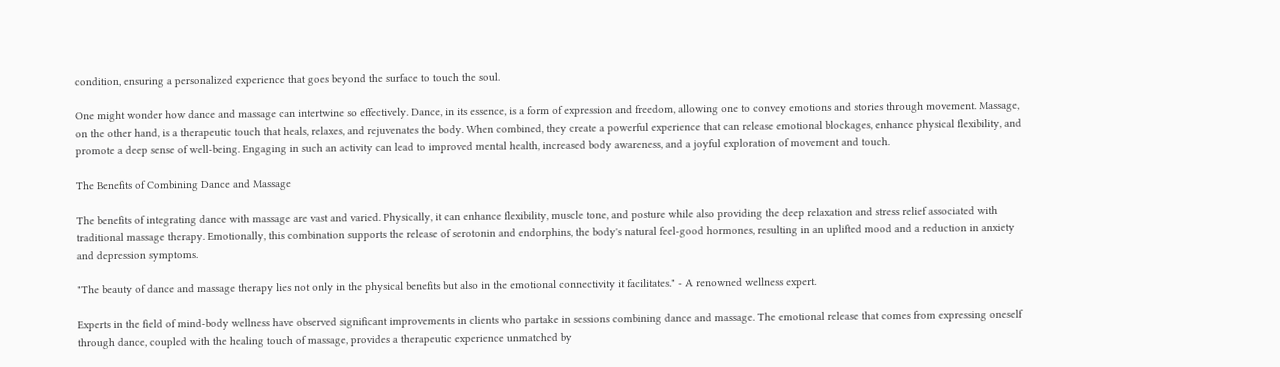condition, ensuring a personalized experience that goes beyond the surface to touch the soul.

One might wonder how dance and massage can intertwine so effectively. Dance, in its essence, is a form of expression and freedom, allowing one to convey emotions and stories through movement. Massage, on the other hand, is a therapeutic touch that heals, relaxes, and rejuvenates the body. When combined, they create a powerful experience that can release emotional blockages, enhance physical flexibility, and promote a deep sense of well-being. Engaging in such an activity can lead to improved mental health, increased body awareness, and a joyful exploration of movement and touch.

The Benefits of Combining Dance and Massage

The benefits of integrating dance with massage are vast and varied. Physically, it can enhance flexibility, muscle tone, and posture while also providing the deep relaxation and stress relief associated with traditional massage therapy. Emotionally, this combination supports the release of serotonin and endorphins, the body's natural feel-good hormones, resulting in an uplifted mood and a reduction in anxiety and depression symptoms.

"The beauty of dance and massage therapy lies not only in the physical benefits but also in the emotional connectivity it facilitates." - A renowned wellness expert.

Experts in the field of mind-body wellness have observed significant improvements in clients who partake in sessions combining dance and massage. The emotional release that comes from expressing oneself through dance, coupled with the healing touch of massage, provides a therapeutic experience unmatched by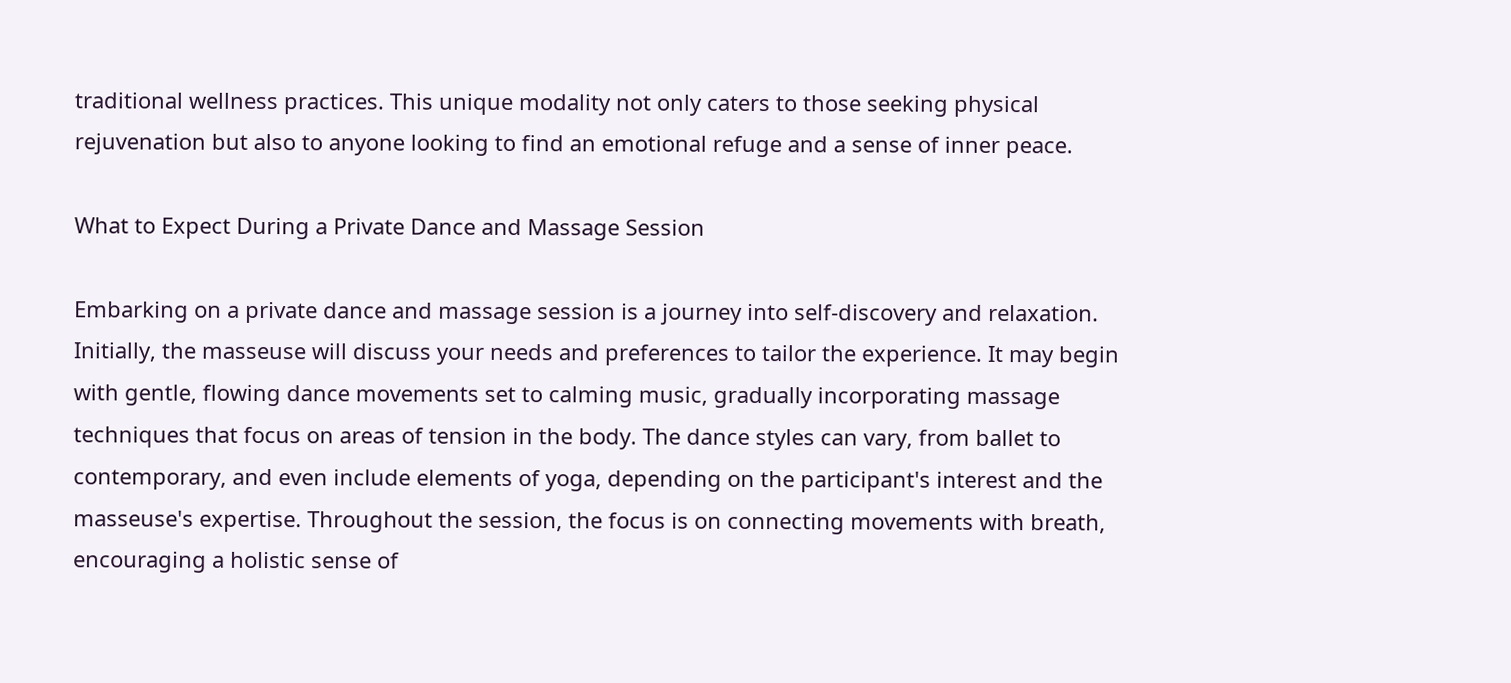traditional wellness practices. This unique modality not only caters to those seeking physical rejuvenation but also to anyone looking to find an emotional refuge and a sense of inner peace.

What to Expect During a Private Dance and Massage Session

Embarking on a private dance and massage session is a journey into self-discovery and relaxation. Initially, the masseuse will discuss your needs and preferences to tailor the experience. It may begin with gentle, flowing dance movements set to calming music, gradually incorporating massage techniques that focus on areas of tension in the body. The dance styles can vary, from ballet to contemporary, and even include elements of yoga, depending on the participant's interest and the masseuse's expertise. Throughout the session, the focus is on connecting movements with breath, encouraging a holistic sense of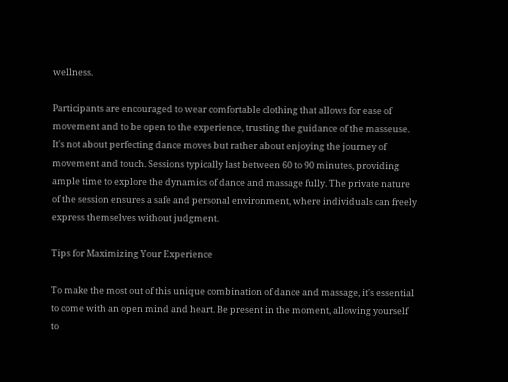wellness.

Participants are encouraged to wear comfortable clothing that allows for ease of movement and to be open to the experience, trusting the guidance of the masseuse. It's not about perfecting dance moves but rather about enjoying the journey of movement and touch. Sessions typically last between 60 to 90 minutes, providing ample time to explore the dynamics of dance and massage fully. The private nature of the session ensures a safe and personal environment, where individuals can freely express themselves without judgment.

Tips for Maximizing Your Experience

To make the most out of this unique combination of dance and massage, it's essential to come with an open mind and heart. Be present in the moment, allowing yourself to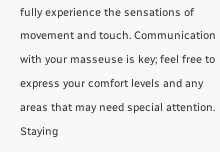fully experience the sensations of movement and touch. Communication with your masseuse is key; feel free to express your comfort levels and any areas that may need special attention. Staying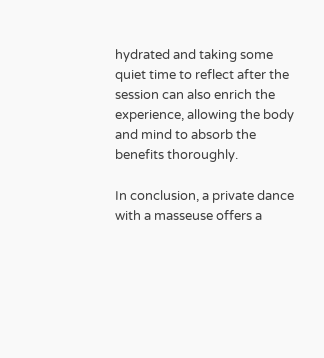hydrated and taking some quiet time to reflect after the session can also enrich the experience, allowing the body and mind to absorb the benefits thoroughly.

In conclusion, a private dance with a masseuse offers a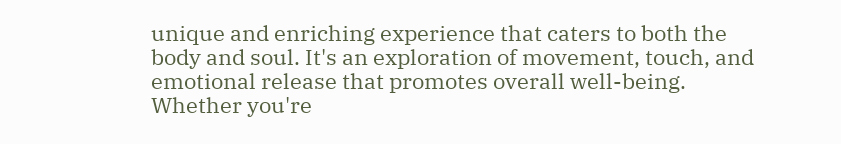unique and enriching experience that caters to both the body and soul. It's an exploration of movement, touch, and emotional release that promotes overall well-being. Whether you're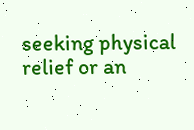seeking physical relief or an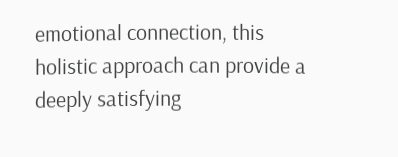emotional connection, this holistic approach can provide a deeply satisfying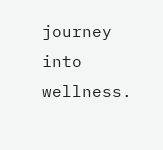journey into wellness.